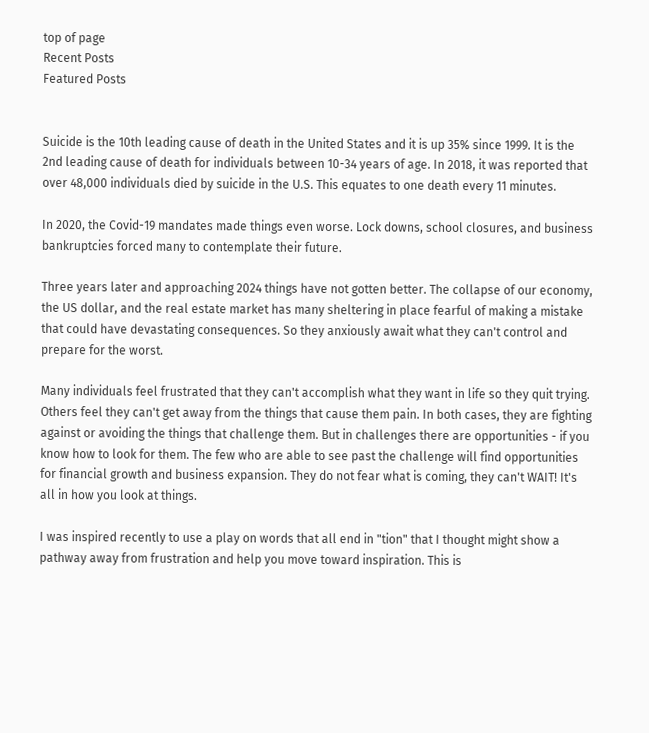top of page
Recent Posts
Featured Posts


Suicide is the 10th leading cause of death in the United States and it is up 35% since 1999. It is the 2nd leading cause of death for individuals between 10-34 years of age. In 2018, it was reported that over 48,000 individuals died by suicide in the U.S. This equates to one death every 11 minutes.

In 2020, the Covid-19 mandates made things even worse. Lock downs, school closures, and business bankruptcies forced many to contemplate their future.

Three years later and approaching 2024 things have not gotten better. The collapse of our economy, the US dollar, and the real estate market has many sheltering in place fearful of making a mistake that could have devastating consequences. So they anxiously await what they can't control and prepare for the worst.

Many individuals feel frustrated that they can't accomplish what they want in life so they quit trying. Others feel they can't get away from the things that cause them pain. In both cases, they are fighting against or avoiding the things that challenge them. But in challenges there are opportunities - if you know how to look for them. The few who are able to see past the challenge will find opportunities for financial growth and business expansion. They do not fear what is coming, they can't WAIT! It's all in how you look at things.

I was inspired recently to use a play on words that all end in "tion" that I thought might show a pathway away from frustration and help you move toward inspiration. This is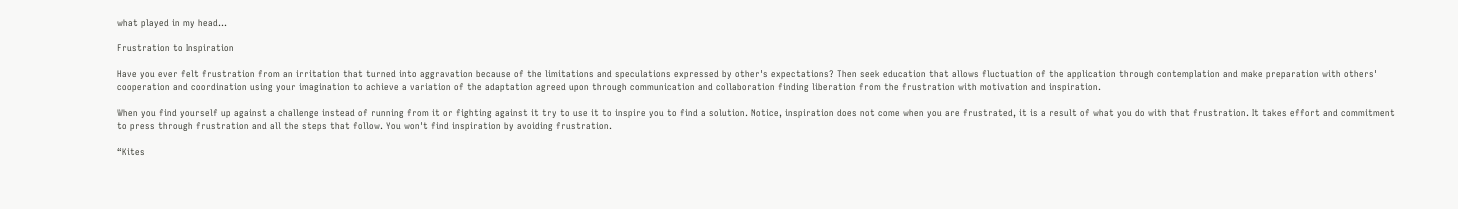what played in my head...

Frustration to Inspiration

Have you ever felt frustration from an irritation that turned into aggravation because of the limitations and speculations expressed by other's expectations? Then seek education that allows fluctuation of the application through contemplation and make preparation with others' cooperation and coordination using your imagination to achieve a variation of the adaptation agreed upon through communication and collaboration finding liberation from the frustration with motivation and inspiration.

When you find yourself up against a challenge instead of running from it or fighting against it try to use it to inspire you to find a solution. Notice, inspiration does not come when you are frustrated, it is a result of what you do with that frustration. It takes effort and commitment to press through frustration and all the steps that follow. You won't find inspiration by avoiding frustration.

“Kites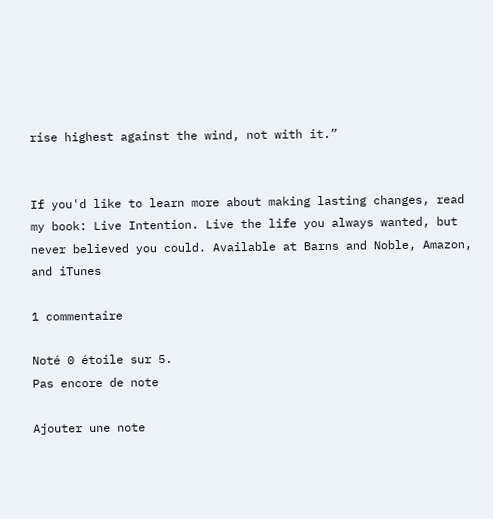rise highest against the wind, not with it.”


If you'd like to learn more about making lasting changes, read my book: Live Intention. Live the life you always wanted, but never believed you could. Available at Barns and Noble, Amazon, and iTunes

1 commentaire

Noté 0 étoile sur 5.
Pas encore de note

Ajouter une note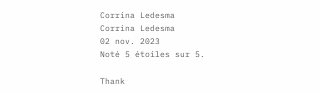Corrina Ledesma
Corrina Ledesma
02 nov. 2023
Noté 5 étoiles sur 5.

Thank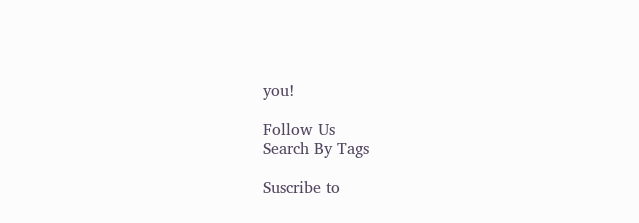you!

Follow Us
Search By Tags

Suscribe to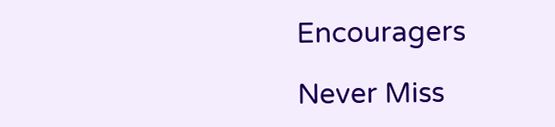Encouragers

Never Miss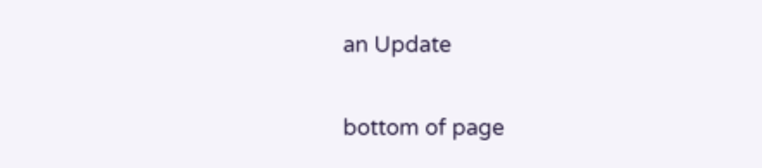an Update

bottom of page